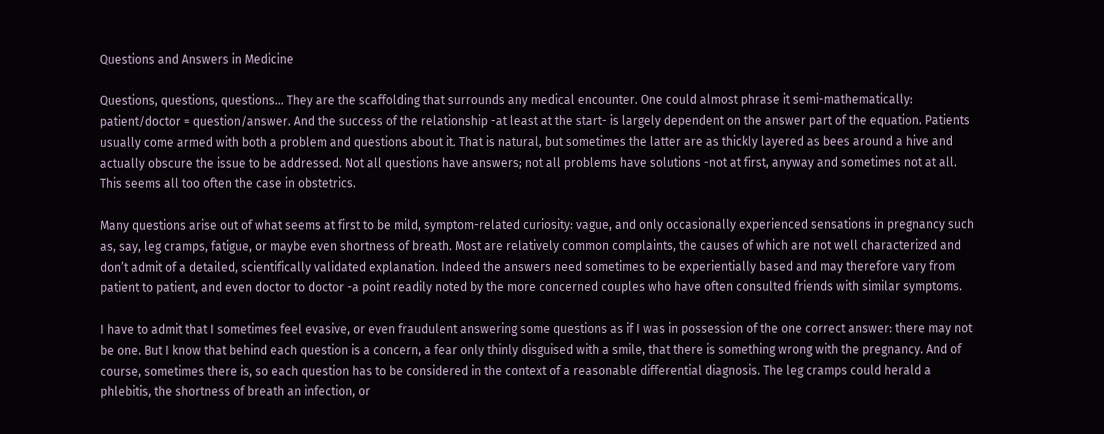Questions and Answers in Medicine

Questions, questions, questions… They are the scaffolding that surrounds any medical encounter. One could almost phrase it semi-mathematically: patient/doctor = question/answer. And the success of the relationship -at least at the start- is largely dependent on the answer part of the equation. Patients usually come armed with both a problem and questions about it. That is natural, but sometimes the latter are as thickly layered as bees around a hive and actually obscure the issue to be addressed. Not all questions have answers; not all problems have solutions -not at first, anyway and sometimes not at all. This seems all too often the case in obstetrics.

Many questions arise out of what seems at first to be mild, symptom-related curiosity: vague, and only occasionally experienced sensations in pregnancy such as, say, leg cramps, fatigue, or maybe even shortness of breath. Most are relatively common complaints, the causes of which are not well characterized and don’t admit of a detailed, scientifically validated explanation. Indeed the answers need sometimes to be experientially based and may therefore vary from patient to patient, and even doctor to doctor -a point readily noted by the more concerned couples who have often consulted friends with similar symptoms.

I have to admit that I sometimes feel evasive, or even fraudulent answering some questions as if I was in possession of the one correct answer: there may not be one. But I know that behind each question is a concern, a fear only thinly disguised with a smile, that there is something wrong with the pregnancy. And of course, sometimes there is, so each question has to be considered in the context of a reasonable differential diagnosis. The leg cramps could herald a phlebitis, the shortness of breath an infection, or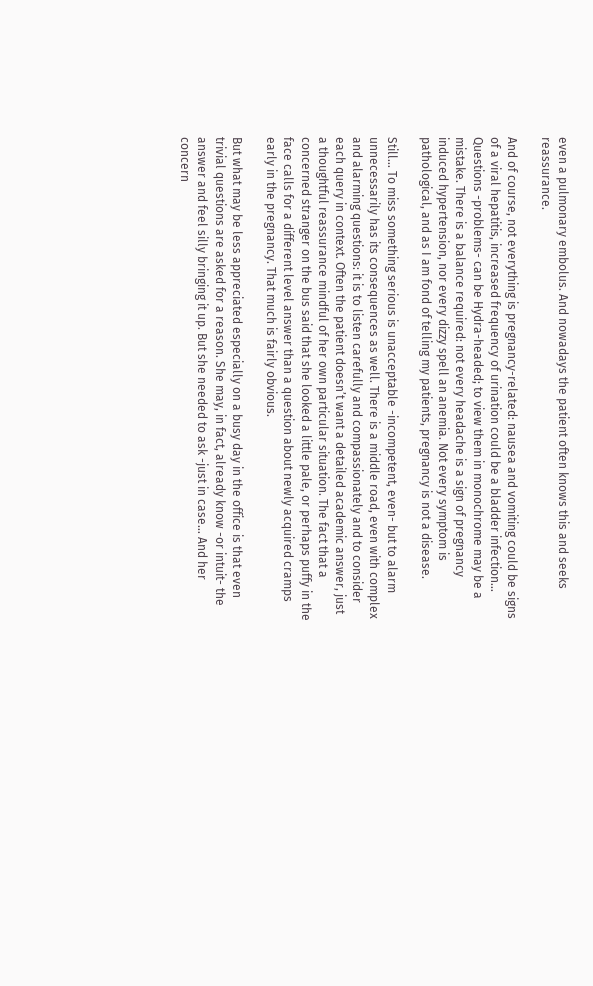even a pulmonary embolus. And nowadays the patient often knows this and seeks reassurance.

And of course, not everything is pregnancy-related: nausea and vomiting could be signs of a viral hepatitis, increased frequency of urination could be a bladder infection… Questions -problems- can be Hydra-headed; to view them in monochrome may be a mistake. There is a balance required: not every headache is a sign of pregnancy induced hypertension, nor every dizzy spell an anemia. Not every symptom is pathological, and as I am fond of telling my patients, pregnancy is not a disease.

Still… To miss something serious is unacceptable -incompetent, even- but to alarm unnecessarily has its consequences as well. There is a middle road, even with complex and alarming questions: it is to listen carefully and compassionately and to consider each query in context. Often the patient doesn’t want a detailed academic answer, just a thoughtful reassurance mindful of her own particular situation. The fact that a concerned stranger on the bus said that she looked a little pale, or perhaps puffy in the face calls for a different level answer than a question about newly acquired cramps early in the pregnancy. That much is fairly obvious.

But what may be less appreciated especially on a busy day in the office is that even trivial questions are asked for a reason. She may, in fact, already know -or intuit- the answer and feel silly bringing it up. But she needed to ask -just in case… And her concern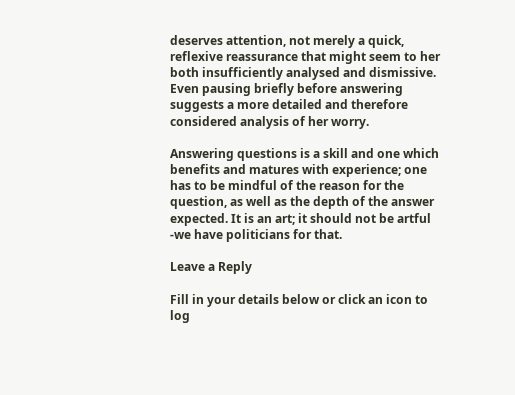deserves attention, not merely a quick, reflexive reassurance that might seem to her both insufficiently analysed and dismissive. Even pausing briefly before answering suggests a more detailed and therefore considered analysis of her worry.

Answering questions is a skill and one which benefits and matures with experience; one has to be mindful of the reason for the question, as well as the depth of the answer expected. It is an art; it should not be artful -we have politicians for that.

Leave a Reply

Fill in your details below or click an icon to log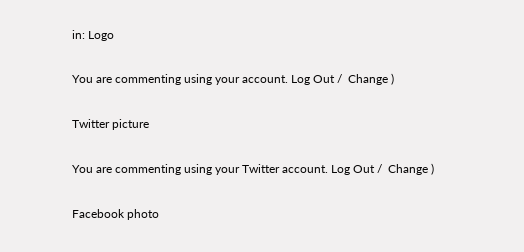in: Logo

You are commenting using your account. Log Out /  Change )

Twitter picture

You are commenting using your Twitter account. Log Out /  Change )

Facebook photo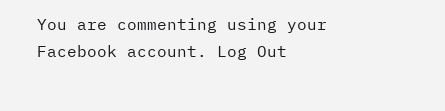You are commenting using your Facebook account. Log Out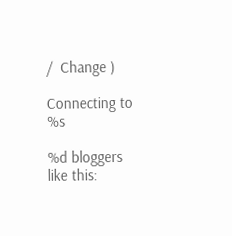/  Change )

Connecting to %s

%d bloggers like this: